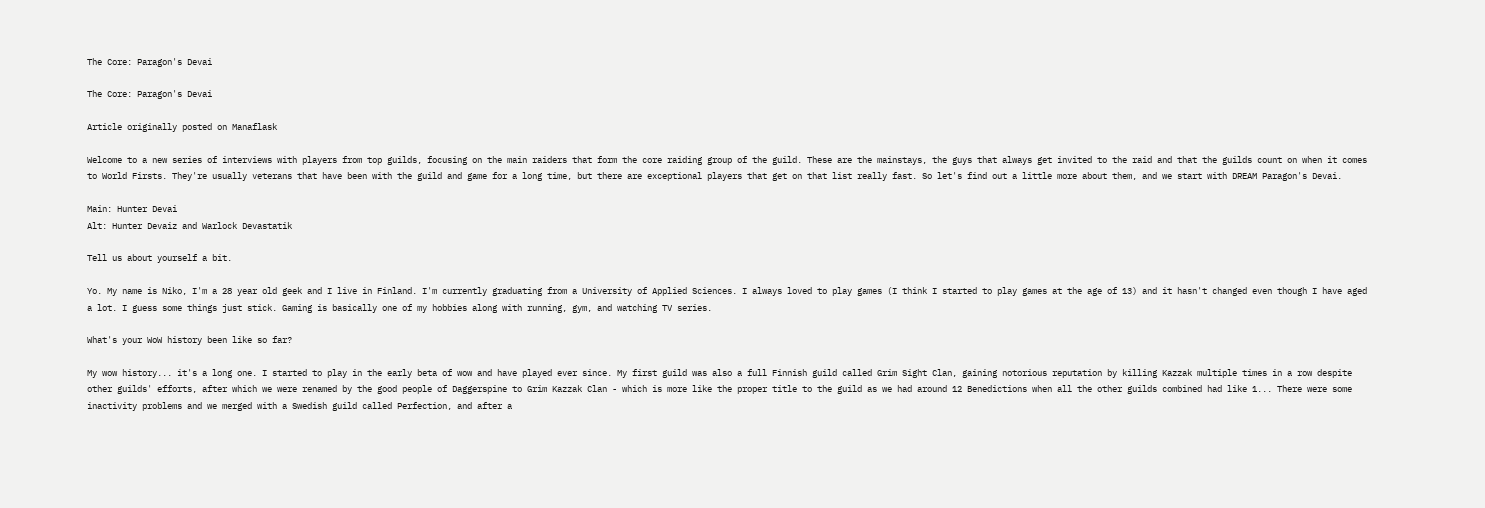The Core: Paragon's Devai

The Core: Paragon's Devai

Article originally posted on Manaflask

Welcome to a new series of interviews with players from top guilds, focusing on the main raiders that form the core raiding group of the guild. These are the mainstays, the guys that always get invited to the raid and that the guilds count on when it comes to World Firsts. They're usually veterans that have been with the guild and game for a long time, but there are exceptional players that get on that list really fast. So let's find out a little more about them, and we start with DREAM Paragon's Devai.

Main: Hunter Devai
Alt: Hunter Devaiz and Warlock Devastatik

Tell us about yourself a bit.

Yo. My name is Niko, I'm a 28 year old geek and I live in Finland. I'm currently graduating from a University of Applied Sciences. I always loved to play games (I think I started to play games at the age of 13) and it hasn't changed even though I have aged a lot. I guess some things just stick. Gaming is basically one of my hobbies along with running, gym, and watching TV series.

What's your WoW history been like so far?

My wow history... it's a long one. I started to play in the early beta of wow and have played ever since. My first guild was also a full Finnish guild called Grim Sight Clan, gaining notorious reputation by killing Kazzak multiple times in a row despite other guilds' efforts, after which we were renamed by the good people of Daggerspine to Grim Kazzak Clan - which is more like the proper title to the guild as we had around 12 Benedictions when all the other guilds combined had like 1... There were some inactivity problems and we merged with a Swedish guild called Perfection, and after a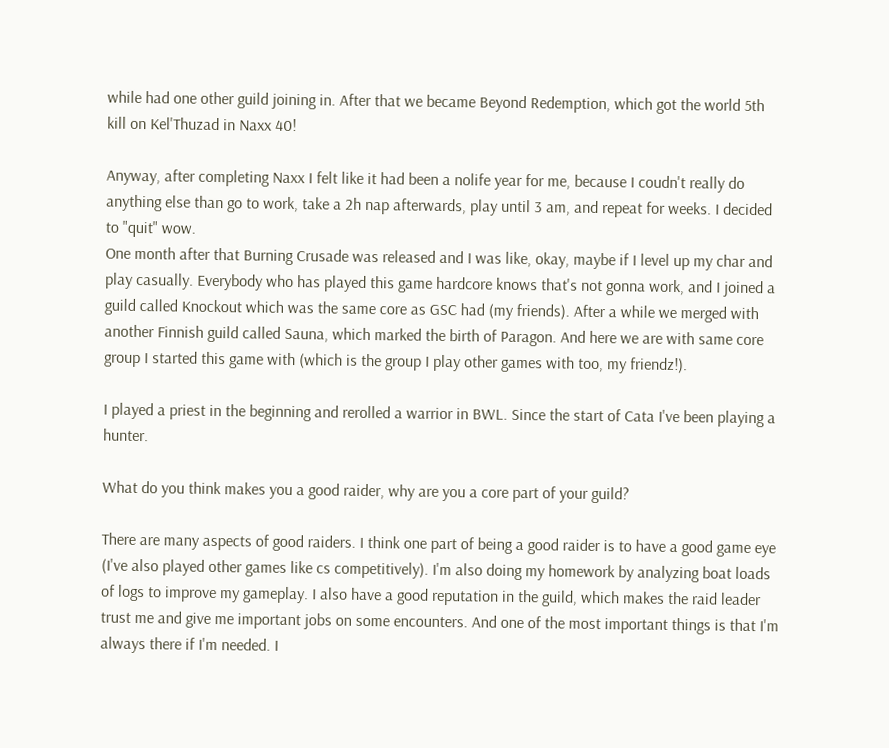while had one other guild joining in. After that we became Beyond Redemption, which got the world 5th kill on Kel'Thuzad in Naxx 40!

Anyway, after completing Naxx I felt like it had been a nolife year for me, because I coudn't really do anything else than go to work, take a 2h nap afterwards, play until 3 am, and repeat for weeks. I decided to "quit" wow.
One month after that Burning Crusade was released and I was like, okay, maybe if I level up my char and play casually. Everybody who has played this game hardcore knows that's not gonna work, and I joined a guild called Knockout which was the same core as GSC had (my friends). After a while we merged with another Finnish guild called Sauna, which marked the birth of Paragon. And here we are with same core group I started this game with (which is the group I play other games with too, my friendz!).

I played a priest in the beginning and rerolled a warrior in BWL. Since the start of Cata I've been playing a hunter.

What do you think makes you a good raider, why are you a core part of your guild?

There are many aspects of good raiders. I think one part of being a good raider is to have a good game eye (I've also played other games like cs competitively). I'm also doing my homework by analyzing boat loads of logs to improve my gameplay. I also have a good reputation in the guild, which makes the raid leader trust me and give me important jobs on some encounters. And one of the most important things is that I'm always there if I'm needed. I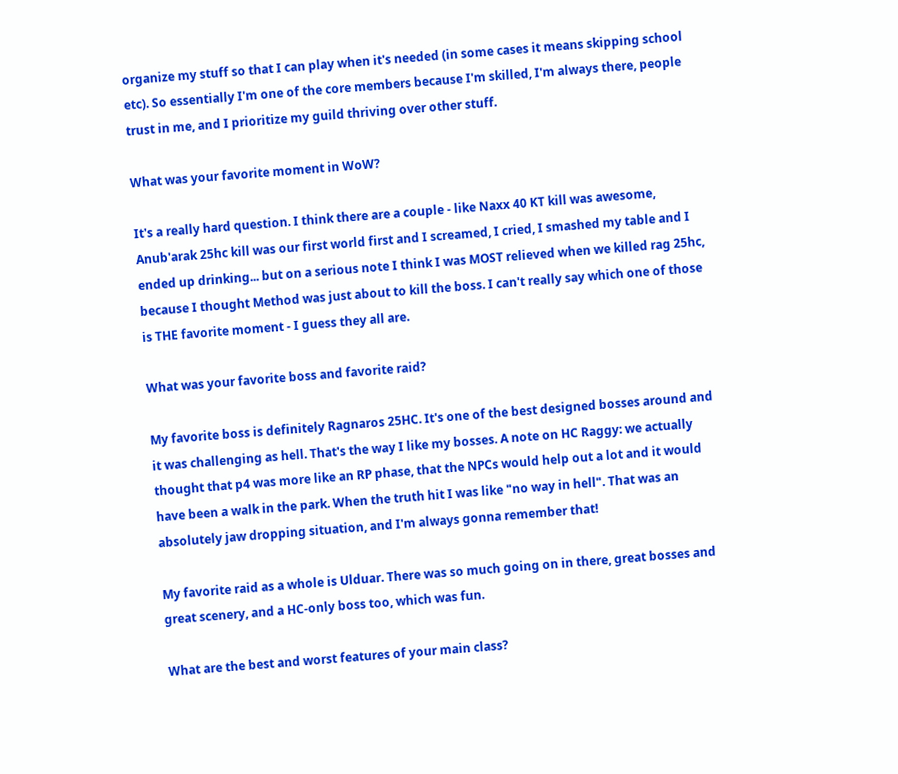organize my stuff so that I can play when it's needed (in some cases it means skipping school etc). So essentially I'm one of the core members because I'm skilled, I'm always there, people trust in me, and I prioritize my guild thriving over other stuff.

What was your favorite moment in WoW?

It's a really hard question. I think there are a couple - like Naxx 40 KT kill was awesome, Anub'arak 25hc kill was our first world first and I screamed, I cried, I smashed my table and I ended up drinking... but on a serious note I think I was MOST relieved when we killed rag 25hc, because I thought Method was just about to kill the boss. I can't really say which one of those is THE favorite moment - I guess they all are.

What was your favorite boss and favorite raid?

My favorite boss is definitely Ragnaros 25HC. It's one of the best designed bosses around and it was challenging as hell. That's the way I like my bosses. A note on HC Raggy: we actually thought that p4 was more like an RP phase, that the NPCs would help out a lot and it would have been a walk in the park. When the truth hit I was like "no way in hell". That was an absolutely jaw dropping situation, and I'm always gonna remember that!

My favorite raid as a whole is Ulduar. There was so much going on in there, great bosses and great scenery, and a HC-only boss too, which was fun.

What are the best and worst features of your main class?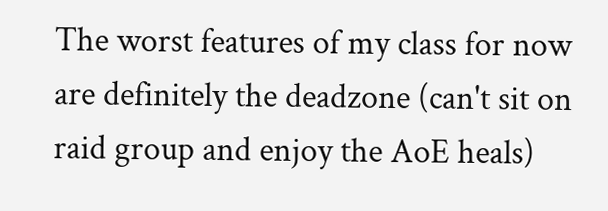The worst features of my class for now are definitely the deadzone (can't sit on raid group and enjoy the AoE heals)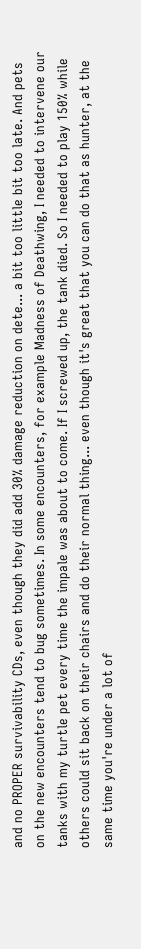and no PROPER survivability CDs, even though they did add 30% damage reduction on dete... a bit too little bit too late. And pets on the new encounters tend to bug sometimes. In some encounters, for example Madness of Deathwing, I needed to intervene our tanks with my turtle pet every time the impale was about to come. If I screwed up, the tank died. So I needed to play 150% while others could sit back on their chairs and do their normal thing... even though it's great that you can do that as hunter, at the same time you're under a lot of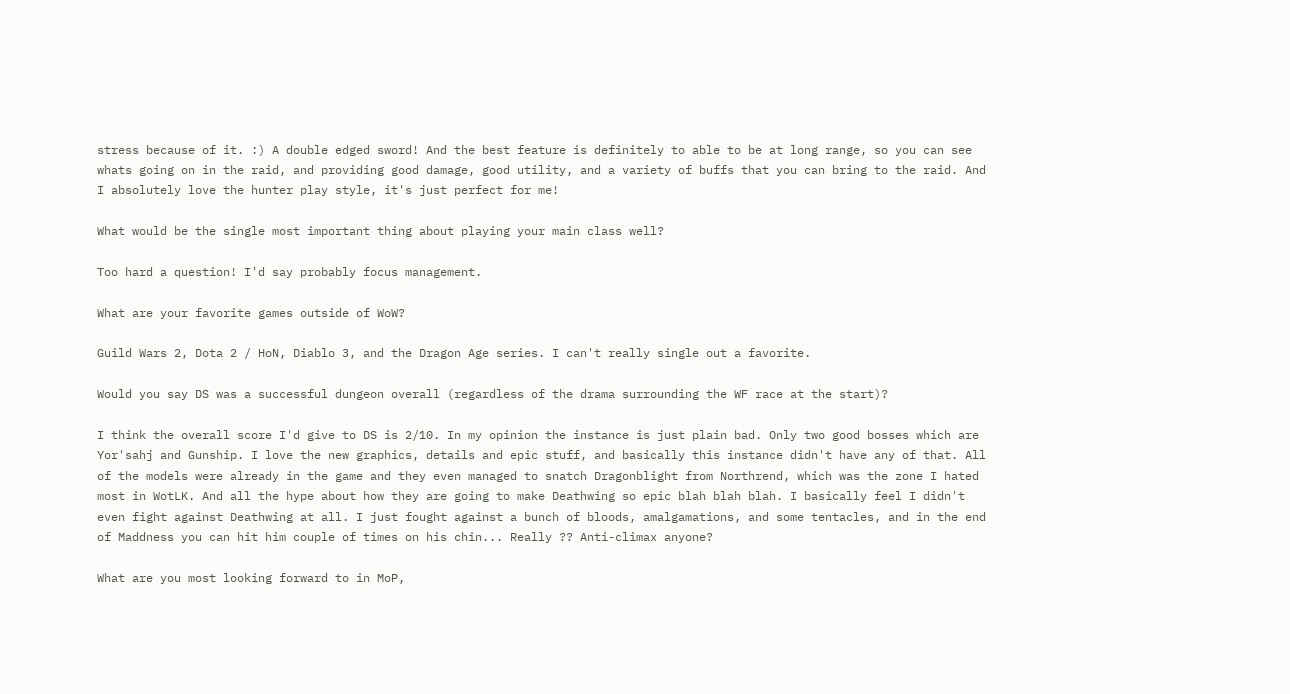stress because of it. :) A double edged sword! And the best feature is definitely to able to be at long range, so you can see whats going on in the raid, and providing good damage, good utility, and a variety of buffs that you can bring to the raid. And I absolutely love the hunter play style, it's just perfect for me!

What would be the single most important thing about playing your main class well?

Too hard a question! I'd say probably focus management.

What are your favorite games outside of WoW?

Guild Wars 2, Dota 2 / HoN, Diablo 3, and the Dragon Age series. I can't really single out a favorite.

Would you say DS was a successful dungeon overall (regardless of the drama surrounding the WF race at the start)?

I think the overall score I'd give to DS is 2/10. In my opinion the instance is just plain bad. Only two good bosses which are Yor'sahj and Gunship. I love the new graphics, details and epic stuff, and basically this instance didn't have any of that. All of the models were already in the game and they even managed to snatch Dragonblight from Northrend, which was the zone I hated most in WotLK. And all the hype about how they are going to make Deathwing so epic blah blah blah. I basically feel I didn't even fight against Deathwing at all. I just fought against a bunch of bloods, amalgamations, and some tentacles, and in the end of Maddness you can hit him couple of times on his chin... Really ?? Anti-climax anyone?

What are you most looking forward to in MoP,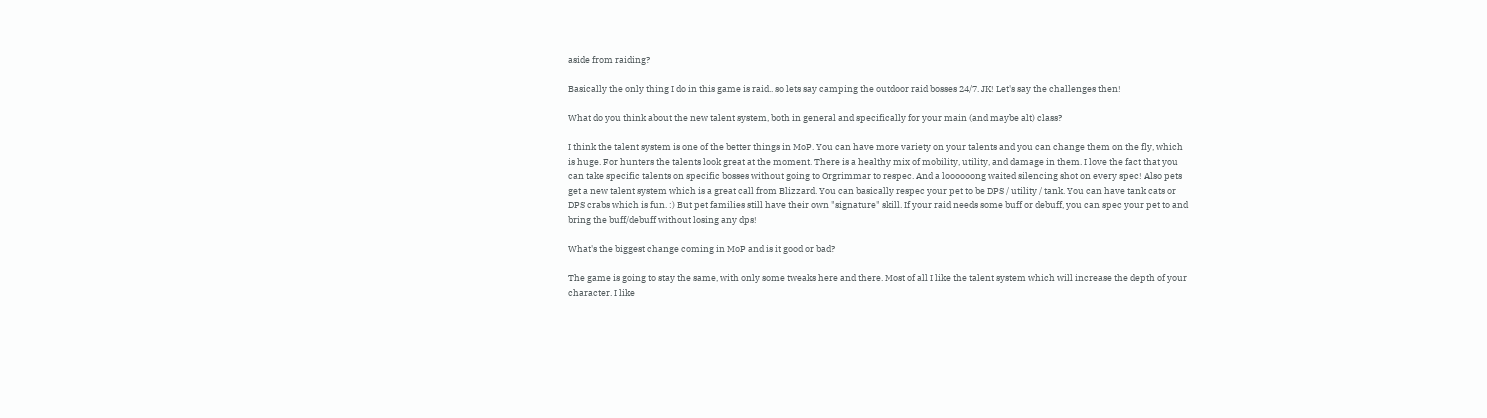aside from raiding?

Basically the only thing I do in this game is raid.. so lets say camping the outdoor raid bosses 24/7. JK! Let's say the challenges then!

What do you think about the new talent system, both in general and specifically for your main (and maybe alt) class?

I think the talent system is one of the better things in MoP. You can have more variety on your talents and you can change them on the fly, which is huge. For hunters the talents look great at the moment. There is a healthy mix of mobility, utility, and damage in them. I love the fact that you can take specific talents on specific bosses without going to Orgrimmar to respec. And a loooooong waited silencing shot on every spec! Also pets get a new talent system which is a great call from Blizzard. You can basically respec your pet to be DPS / utility / tank. You can have tank cats or DPS crabs which is fun. :) But pet families still have their own "signature" skill. If your raid needs some buff or debuff, you can spec your pet to and bring the buff/debuff without losing any dps!

What's the biggest change coming in MoP and is it good or bad?

The game is going to stay the same, with only some tweaks here and there. Most of all I like the talent system which will increase the depth of your character. I like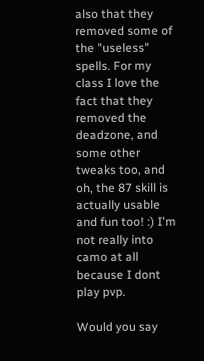also that they removed some of the "useless" spells. For my class I love the fact that they removed the deadzone, and some other tweaks too, and oh, the 87 skill is actually usable and fun too! :) I'm not really into camo at all because I dont play pvp.

Would you say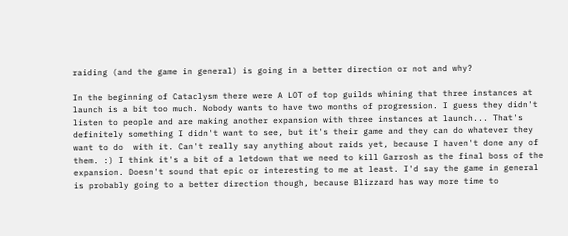raiding (and the game in general) is going in a better direction or not and why?

In the beginning of Cataclysm there were A LOT of top guilds whining that three instances at launch is a bit too much. Nobody wants to have two months of progression. I guess they didn't listen to people and are making another expansion with three instances at launch... That's definitely something I didn't want to see, but it's their game and they can do whatever they want to do  with it. Can't really say anything about raids yet, because I haven't done any of them. :) I think it's a bit of a letdown that we need to kill Garrosh as the final boss of the expansion. Doesn't sound that epic or interesting to me at least. I'd say the game in general is probably going to a better direction though, because Blizzard has way more time to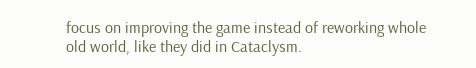focus on improving the game instead of reworking whole old world, like they did in Cataclysm.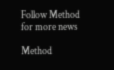Follow Method for more news

Method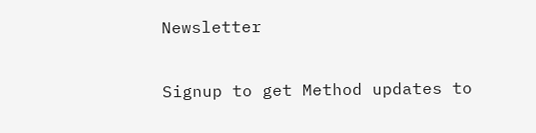Newsletter

Signup to get Method updates to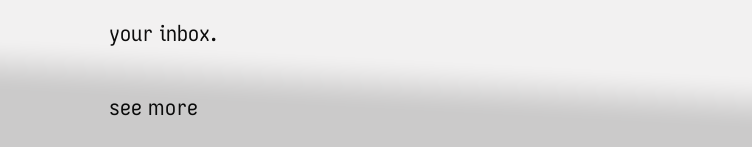your inbox.

see more